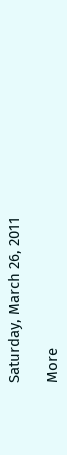Saturday, March 26, 2011

More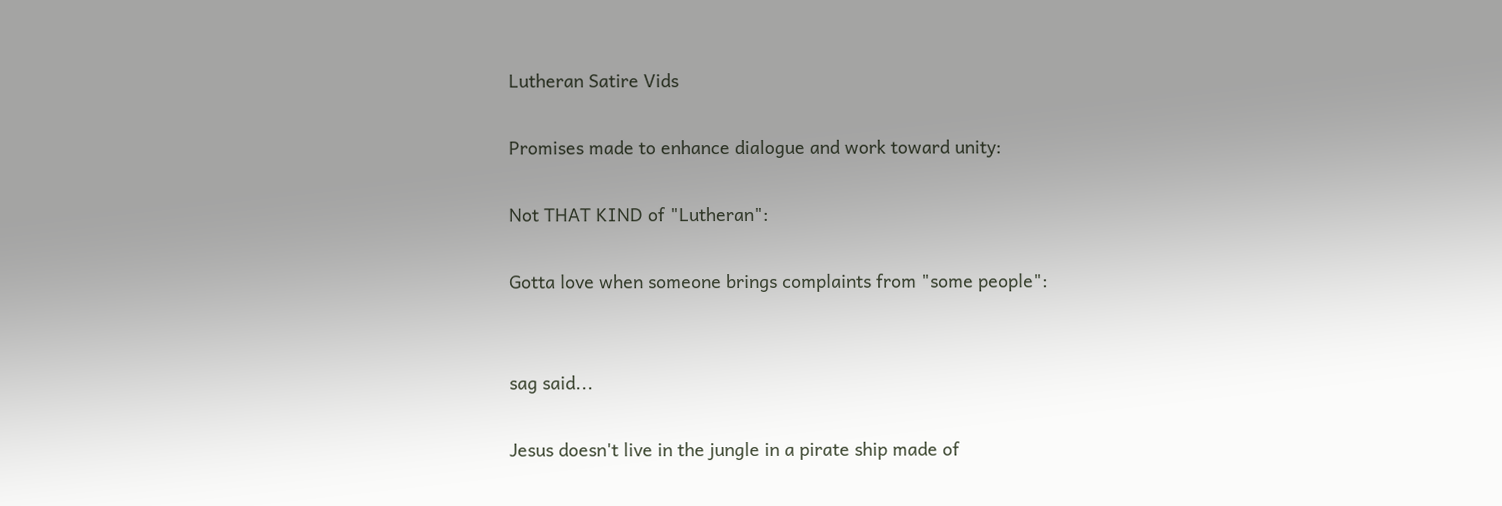Lutheran Satire Vids

Promises made to enhance dialogue and work toward unity:

Not THAT KIND of "Lutheran":

Gotta love when someone brings complaints from "some people":


sag said...

Jesus doesn't live in the jungle in a pirate ship made of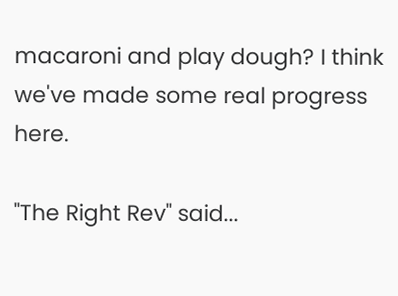macaroni and play dough? I think we've made some real progress here.

"The Right Rev" said...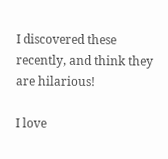I discovered these recently, and think they are hilarious!

I love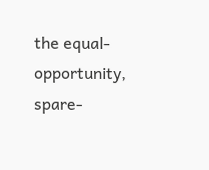the equal-opportunity, spare-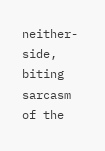neither-side, biting sarcasm of the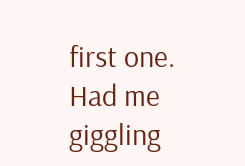first one. Had me giggling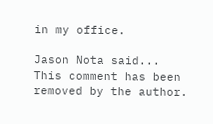in my office.

Jason Nota said...
This comment has been removed by the author.